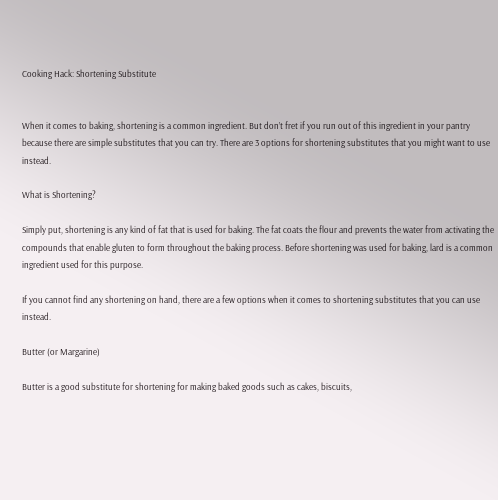Cooking Hack: Shortening Substitute


When it comes to baking, shortening is a common ingredient. But don’t fret if you run out of this ingredient in your pantry because there are simple substitutes that you can try. There are 3 options for shortening substitutes that you might want to use instead.

What is Shortening?

Simply put, shortening is any kind of fat that is used for baking. The fat coats the flour and prevents the water from activating the compounds that enable gluten to form throughout the baking process. Before shortening was used for baking, lard is a common ingredient used for this purpose.

If you cannot find any shortening on hand, there are a few options when it comes to shortening substitutes that you can use instead.

Butter (or Margarine)

Butter is a good substitute for shortening for making baked goods such as cakes, biscuits,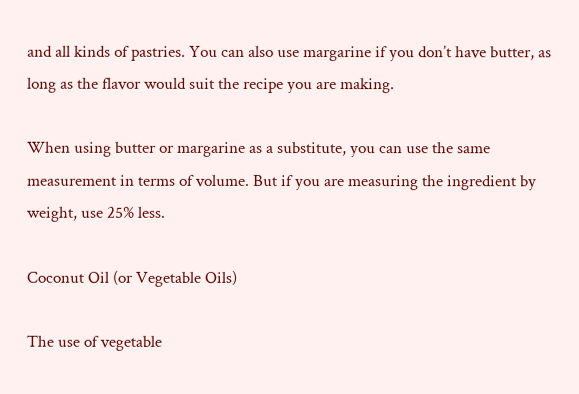and all kinds of pastries. You can also use margarine if you don’t have butter, as long as the flavor would suit the recipe you are making.

When using butter or margarine as a substitute, you can use the same measurement in terms of volume. But if you are measuring the ingredient by weight, use 25% less.

Coconut Oil (or Vegetable Oils)

The use of vegetable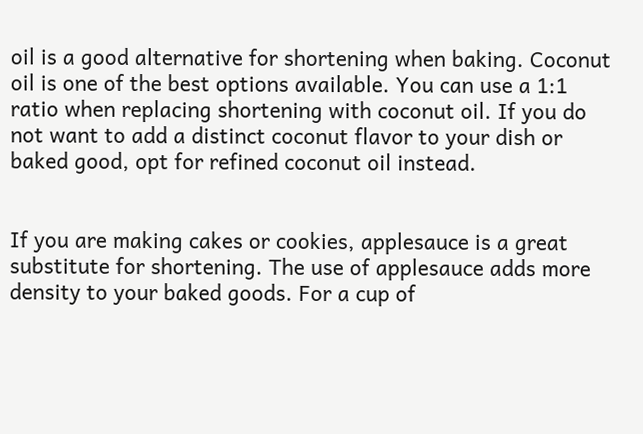oil is a good alternative for shortening when baking. Coconut oil is one of the best options available. You can use a 1:1 ratio when replacing shortening with coconut oil. If you do not want to add a distinct coconut flavor to your dish or baked good, opt for refined coconut oil instead.


If you are making cakes or cookies, applesauce is a great substitute for shortening. The use of applesauce adds more density to your baked goods. For a cup of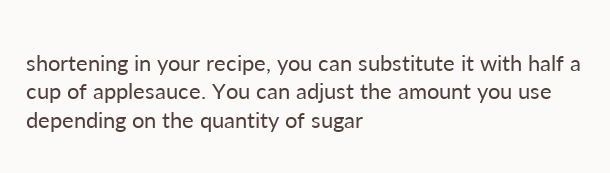shortening in your recipe, you can substitute it with half a cup of applesauce. You can adjust the amount you use depending on the quantity of sugar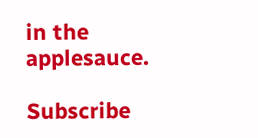in the applesauce.

Subscribe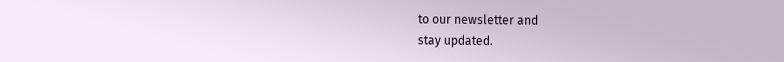to our newsletter and
stay updated.